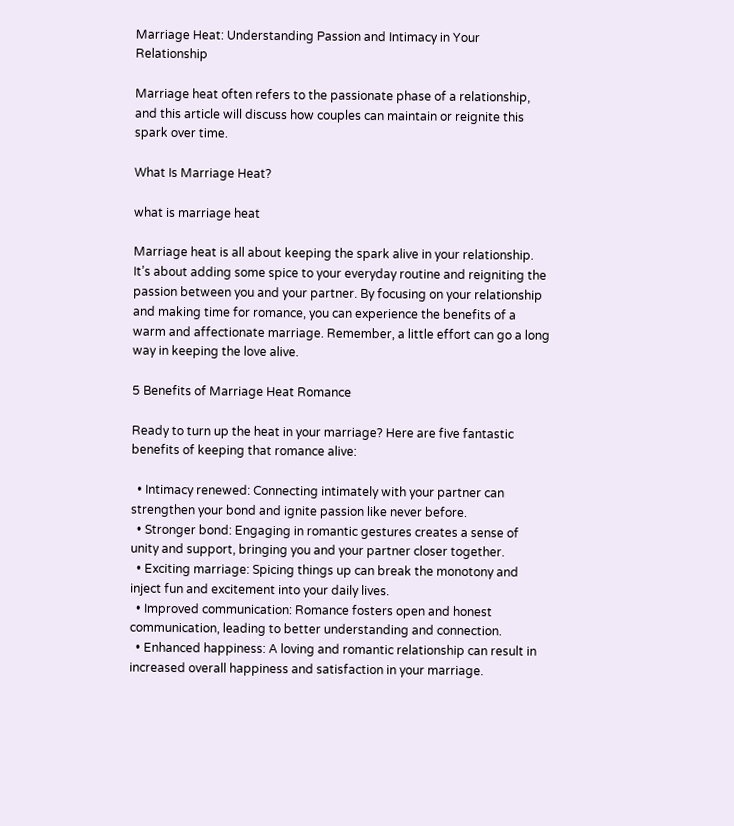Marriage Heat: Understanding Passion and Intimacy in Your Relationship

Marriage heat often refers to the passionate phase of a relationship, and this article will discuss how couples can maintain or reignite this spark over time.

What Is Marriage Heat?

what is marriage heat

Marriage heat is all about keeping the spark alive in your relationship. It’s about adding some spice to your everyday routine and reigniting the passion between you and your partner. By focusing on your relationship and making time for romance, you can experience the benefits of a warm and affectionate marriage. Remember, a little effort can go a long way in keeping the love alive.

5 Benefits of Marriage Heat Romance

Ready to turn up the heat in your marriage? Here are five fantastic benefits of keeping that romance alive:

  • Intimacy renewed: Connecting intimately with your partner can strengthen your bond and ignite passion like never before.
  • Stronger bond: Engaging in romantic gestures creates a sense of unity and support, bringing you and your partner closer together.
  • Exciting marriage: Spicing things up can break the monotony and inject fun and excitement into your daily lives.
  • Improved communication: Romance fosters open and honest communication, leading to better understanding and connection.
  • Enhanced happiness: A loving and romantic relationship can result in increased overall happiness and satisfaction in your marriage.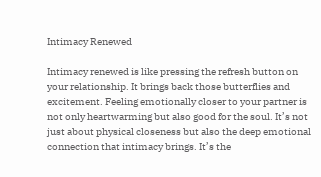Intimacy Renewed

Intimacy renewed is like pressing the refresh button on your relationship. It brings back those butterflies and excitement. Feeling emotionally closer to your partner is not only heartwarming but also good for the soul. It’s not just about physical closeness but also the deep emotional connection that intimacy brings. It’s the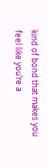kind of bond that makes you feel like you’re a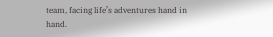team, facing life’s adventures hand in hand.